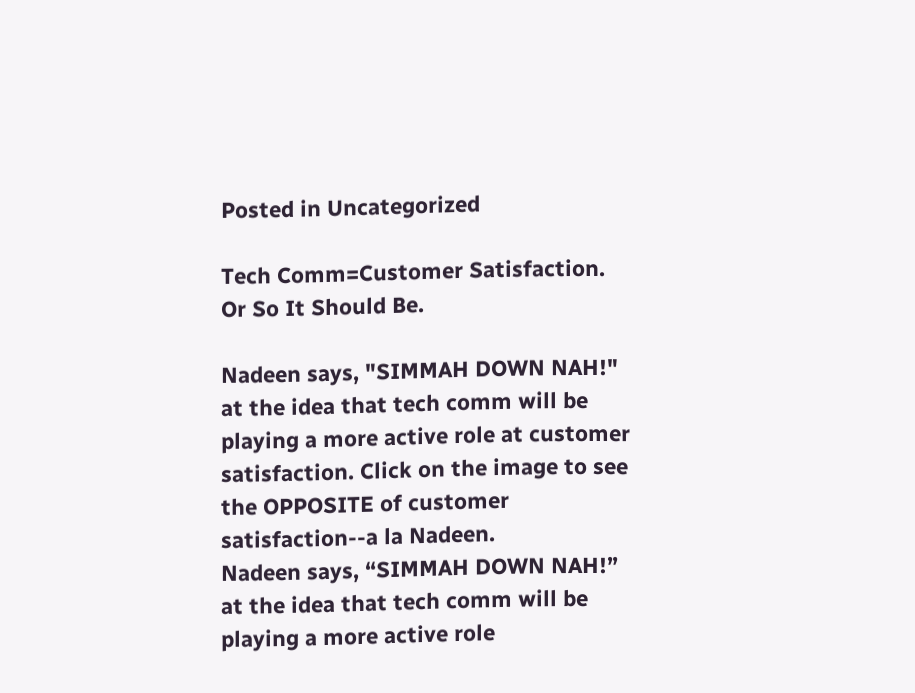Posted in Uncategorized

Tech Comm=Customer Satisfaction. Or So It Should Be.

Nadeen says, "SIMMAH DOWN NAH!" at the idea that tech comm will be playing a more active role at customer satisfaction. Click on the image to see the OPPOSITE of customer satisfaction--a la Nadeen.
Nadeen says, “SIMMAH DOWN NAH!” at the idea that tech comm will be playing a more active role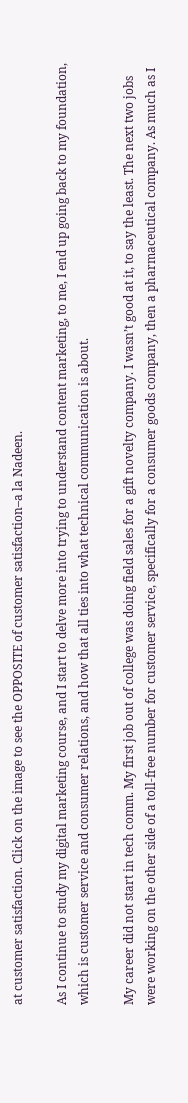at customer satisfaction. Click on the image to see the OPPOSITE of customer satisfaction–a la Nadeen.

As I continue to study my digital marketing course, and I start to delve more into trying to understand content marketing, to me, I end up going back to my foundation, which is customer service and consumer relations, and how that all ties into what technical communication is about.

My career did not start in tech comm. My first job out of college was doing field sales for a gift novelty company. I wasn’t good at it, to say the least. The next two jobs were working on the other side of a toll-free number for customer service, specifically for a consumer goods company, then a pharmaceutical company. As much as I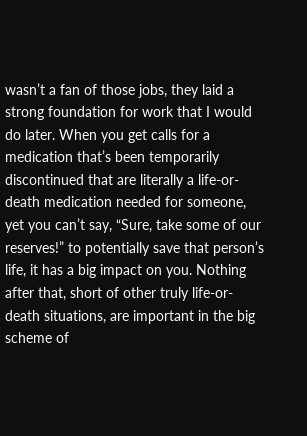wasn’t a fan of those jobs, they laid a strong foundation for work that I would do later. When you get calls for a medication that’s been temporarily discontinued that are literally a life-or-death medication needed for someone, yet you can’t say, “Sure, take some of our reserves!” to potentially save that person’s life, it has a big impact on you. Nothing after that, short of other truly life-or-death situations, are important in the big scheme of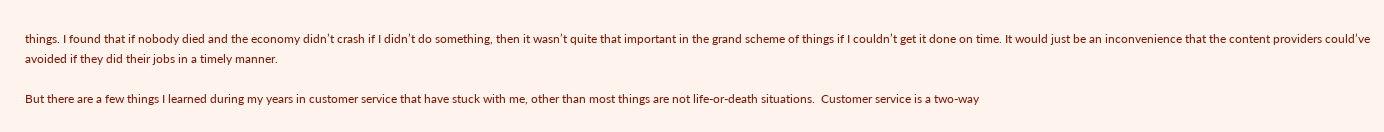things. I found that if nobody died and the economy didn’t crash if I didn’t do something, then it wasn’t quite that important in the grand scheme of things if I couldn’t get it done on time. It would just be an inconvenience that the content providers could’ve avoided if they did their jobs in a timely manner.

But there are a few things I learned during my years in customer service that have stuck with me, other than most things are not life-or-death situations.  Customer service is a two-way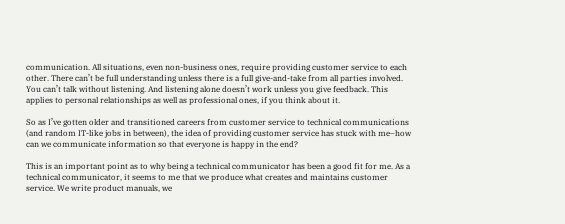communication. All situations, even non-business ones, require providing customer service to each other. There can’t be full understanding unless there is a full give-and-take from all parties involved. You can’t talk without listening. And listening alone doesn’t work unless you give feedback. This applies to personal relationships as well as professional ones, if you think about it.

So as I’ve gotten older and transitioned careers from customer service to technical communications (and random IT-like jobs in between), the idea of providing customer service has stuck with me–how can we communicate information so that everyone is happy in the end?

This is an important point as to why being a technical communicator has been a good fit for me. As a technical communicator, it seems to me that we produce what creates and maintains customer service. We write product manuals, we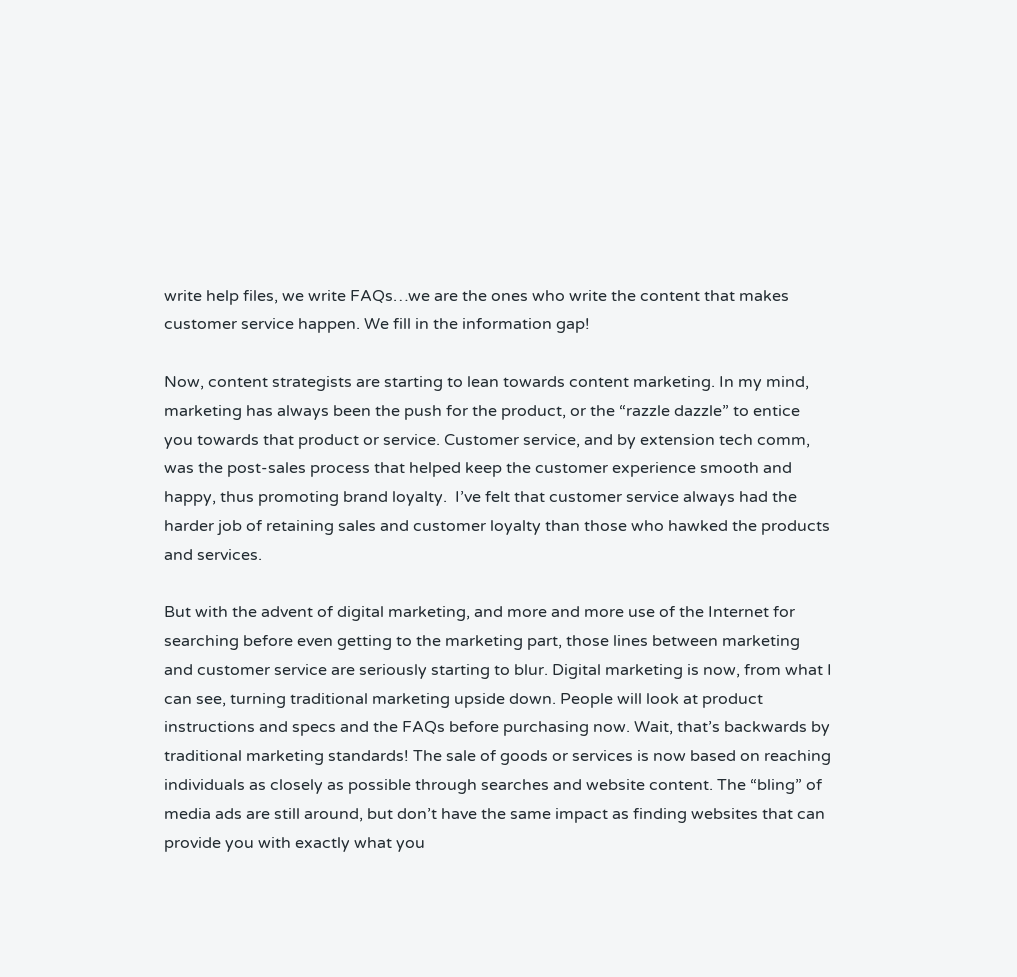write help files, we write FAQs…we are the ones who write the content that makes customer service happen. We fill in the information gap!

Now, content strategists are starting to lean towards content marketing. In my mind, marketing has always been the push for the product, or the “razzle dazzle” to entice you towards that product or service. Customer service, and by extension tech comm, was the post-sales process that helped keep the customer experience smooth and happy, thus promoting brand loyalty.  I’ve felt that customer service always had the harder job of retaining sales and customer loyalty than those who hawked the products and services.

But with the advent of digital marketing, and more and more use of the Internet for searching before even getting to the marketing part, those lines between marketing and customer service are seriously starting to blur. Digital marketing is now, from what I can see, turning traditional marketing upside down. People will look at product instructions and specs and the FAQs before purchasing now. Wait, that’s backwards by traditional marketing standards! The sale of goods or services is now based on reaching individuals as closely as possible through searches and website content. The “bling” of media ads are still around, but don’t have the same impact as finding websites that can provide you with exactly what you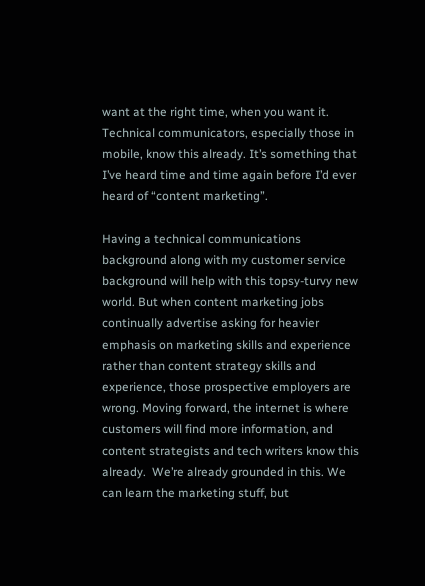want at the right time, when you want it. Technical communicators, especially those in mobile, know this already. It’s something that I’ve heard time and time again before I’d ever heard of “content marketing”.

Having a technical communications background along with my customer service background will help with this topsy-turvy new world. But when content marketing jobs continually advertise asking for heavier emphasis on marketing skills and experience rather than content strategy skills and experience, those prospective employers are wrong. Moving forward, the internet is where customers will find more information, and content strategists and tech writers know this already.  We’re already grounded in this. We can learn the marketing stuff, but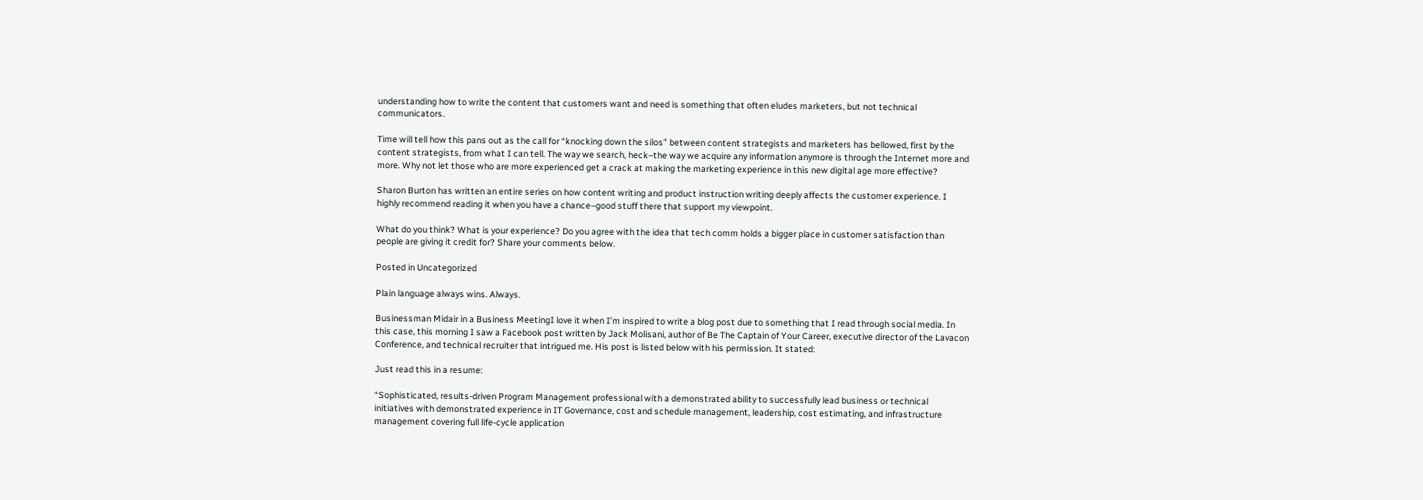understanding how to write the content that customers want and need is something that often eludes marketers, but not technical communicators.

Time will tell how this pans out as the call for “knocking down the silos” between content strategists and marketers has bellowed, first by the content strategists, from what I can tell. The way we search, heck–the way we acquire any information anymore is through the Internet more and more. Why not let those who are more experienced get a crack at making the marketing experience in this new digital age more effective?

Sharon Burton has written an entire series on how content writing and product instruction writing deeply affects the customer experience. I highly recommend reading it when you have a chance–good stuff there that support my viewpoint.

What do you think? What is your experience? Do you agree with the idea that tech comm holds a bigger place in customer satisfaction than people are giving it credit for? Share your comments below.

Posted in Uncategorized

Plain language always wins. Always.

Businessman Midair in a Business MeetingI love it when I’m inspired to write a blog post due to something that I read through social media. In this case, this morning I saw a Facebook post written by Jack Molisani, author of Be The Captain of Your Career, executive director of the Lavacon Conference, and technical recruiter that intrigued me. His post is listed below with his permission. It stated:

Just read this in a resume:

“Sophisticated, results-driven Program Management professional with a demonstrated ability to successfully lead business or technical initiatives with demonstrated experience in IT Governance, cost and schedule management, leadership, cost estimating, and infrastructure management covering full life-cycle application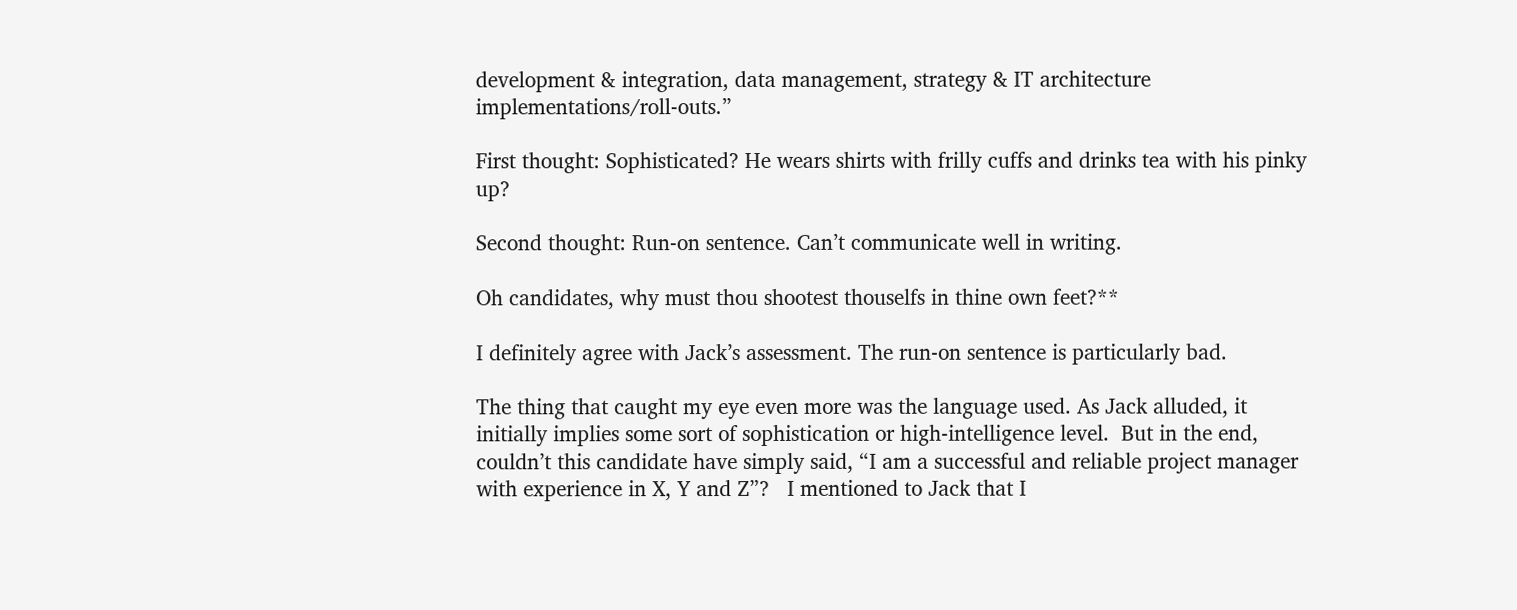development & integration, data management, strategy & IT architecture implementations/roll-outs.”

First thought: Sophisticated? He wears shirts with frilly cuffs and drinks tea with his pinky up?

Second thought: Run-on sentence. Can’t communicate well in writing.

Oh candidates, why must thou shootest thouselfs in thine own feet?**

I definitely agree with Jack’s assessment. The run-on sentence is particularly bad.

The thing that caught my eye even more was the language used. As Jack alluded, it initially implies some sort of sophistication or high-intelligence level.  But in the end, couldn’t this candidate have simply said, “I am a successful and reliable project manager with experience in X, Y and Z”?   I mentioned to Jack that I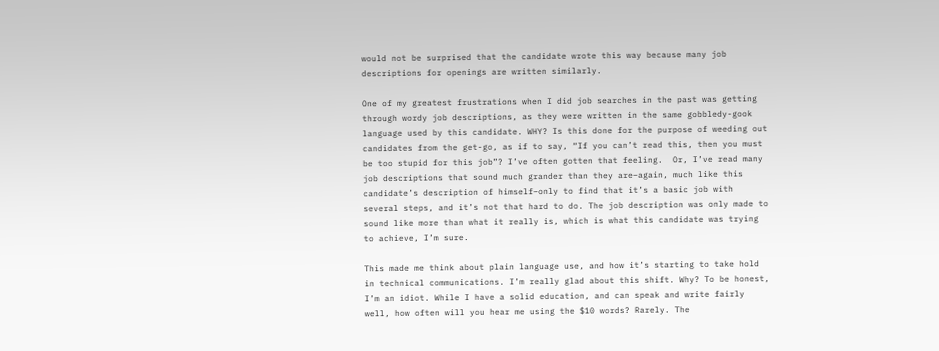would not be surprised that the candidate wrote this way because many job descriptions for openings are written similarly.

One of my greatest frustrations when I did job searches in the past was getting through wordy job descriptions, as they were written in the same gobbledy-gook language used by this candidate. WHY? Is this done for the purpose of weeding out candidates from the get-go, as if to say, “If you can’t read this, then you must be too stupid for this job”? I’ve often gotten that feeling.  Or, I’ve read many job descriptions that sound much grander than they are–again, much like this candidate’s description of himself–only to find that it’s a basic job with several steps, and it’s not that hard to do. The job description was only made to sound like more than what it really is, which is what this candidate was trying to achieve, I’m sure.

This made me think about plain language use, and how it’s starting to take hold in technical communications. I’m really glad about this shift. Why? To be honest, I’m an idiot. While I have a solid education, and can speak and write fairly well, how often will you hear me using the $10 words? Rarely. The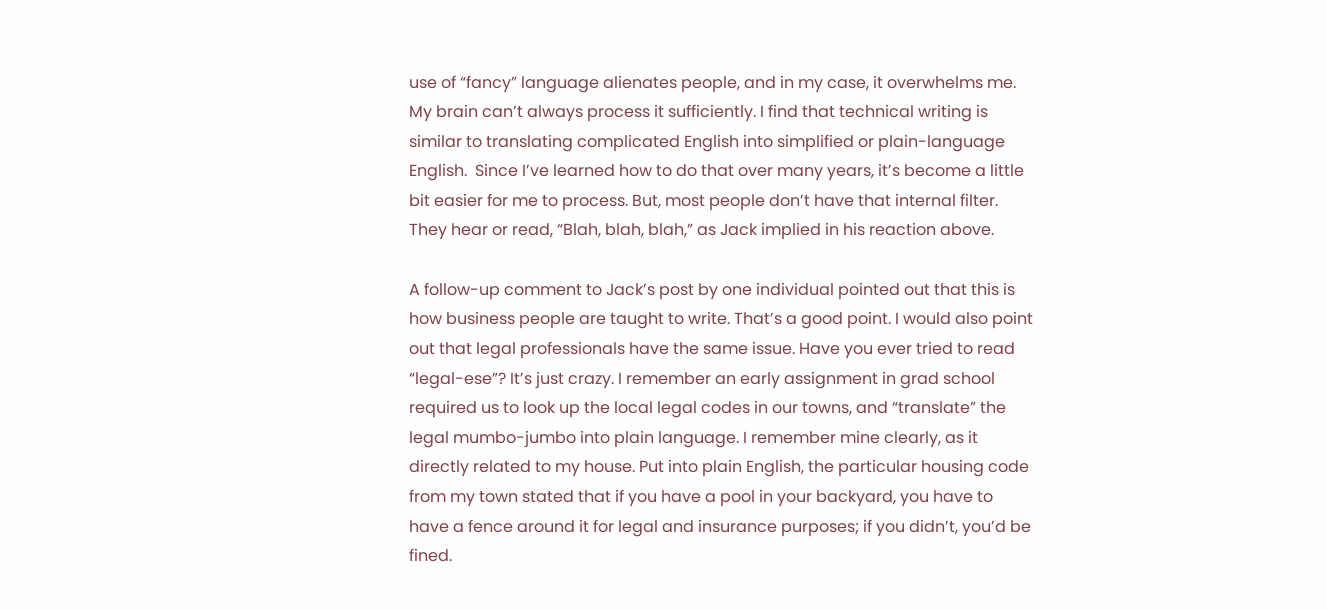use of “fancy” language alienates people, and in my case, it overwhelms me. My brain can’t always process it sufficiently. I find that technical writing is similar to translating complicated English into simplified or plain-language English.  Since I’ve learned how to do that over many years, it’s become a little bit easier for me to process. But, most people don’t have that internal filter. They hear or read, “Blah, blah, blah,” as Jack implied in his reaction above.

A follow-up comment to Jack’s post by one individual pointed out that this is how business people are taught to write. That’s a good point. I would also point out that legal professionals have the same issue. Have you ever tried to read “legal-ese”? It’s just crazy. I remember an early assignment in grad school required us to look up the local legal codes in our towns, and “translate” the legal mumbo-jumbo into plain language. I remember mine clearly, as it directly related to my house. Put into plain English, the particular housing code from my town stated that if you have a pool in your backyard, you have to have a fence around it for legal and insurance purposes; if you didn’t, you’d be fined.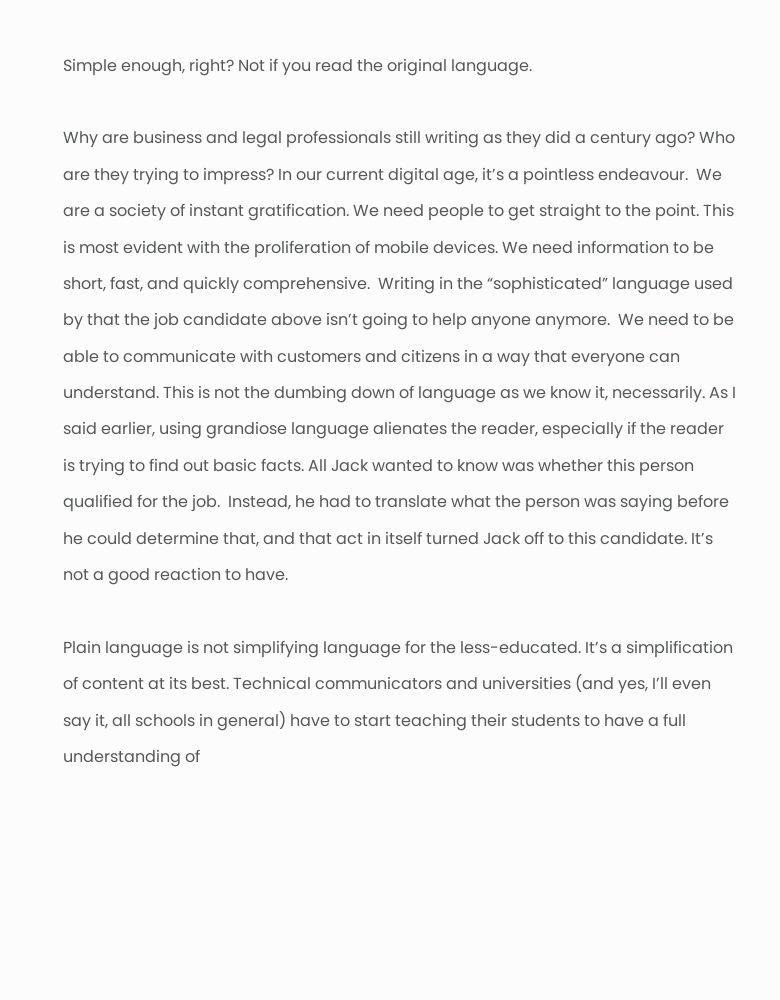Simple enough, right? Not if you read the original language.

Why are business and legal professionals still writing as they did a century ago? Who are they trying to impress? In our current digital age, it’s a pointless endeavour.  We are a society of instant gratification. We need people to get straight to the point. This is most evident with the proliferation of mobile devices. We need information to be short, fast, and quickly comprehensive.  Writing in the “sophisticated” language used by that the job candidate above isn’t going to help anyone anymore.  We need to be able to communicate with customers and citizens in a way that everyone can understand. This is not the dumbing down of language as we know it, necessarily. As I said earlier, using grandiose language alienates the reader, especially if the reader is trying to find out basic facts. All Jack wanted to know was whether this person qualified for the job.  Instead, he had to translate what the person was saying before he could determine that, and that act in itself turned Jack off to this candidate. It’s not a good reaction to have.

Plain language is not simplifying language for the less-educated. It’s a simplification of content at its best. Technical communicators and universities (and yes, I’ll even say it, all schools in general) have to start teaching their students to have a full understanding of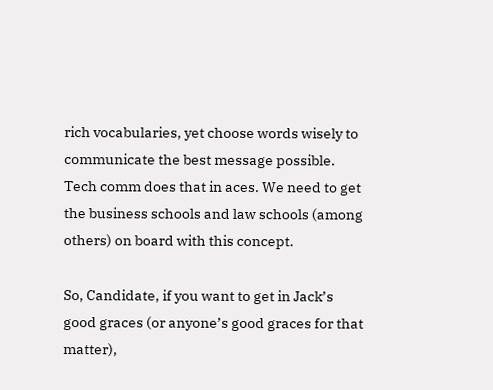rich vocabularies, yet choose words wisely to communicate the best message possible. Tech comm does that in aces. We need to get the business schools and law schools (among others) on board with this concept.

So, Candidate, if you want to get in Jack’s good graces (or anyone’s good graces for that matter),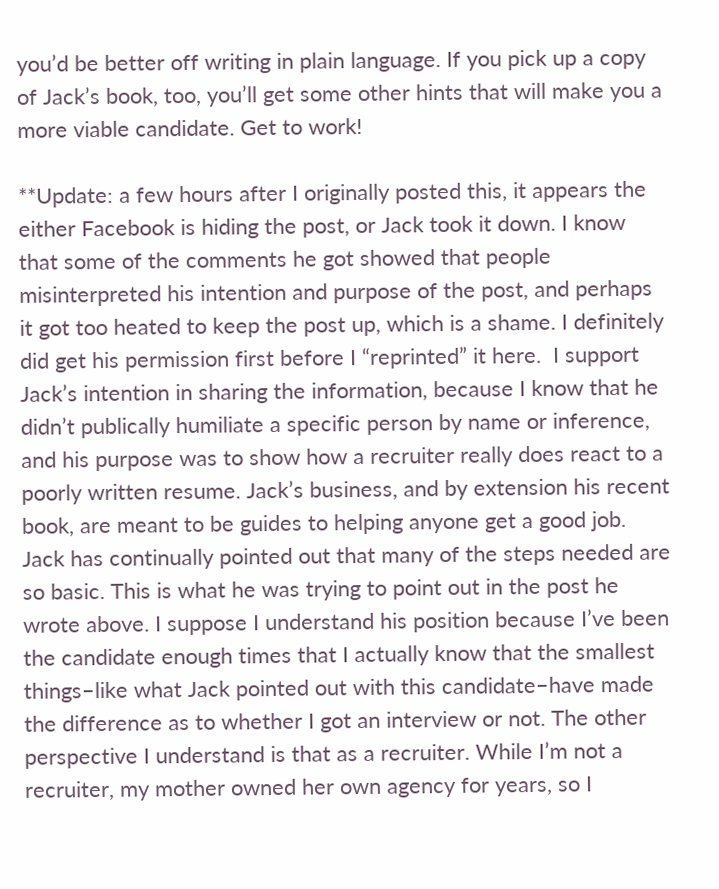you’d be better off writing in plain language. If you pick up a copy of Jack’s book, too, you’ll get some other hints that will make you a more viable candidate. Get to work!

**Update: a few hours after I originally posted this, it appears the either Facebook is hiding the post, or Jack took it down. I know that some of the comments he got showed that people misinterpreted his intention and purpose of the post, and perhaps it got too heated to keep the post up, which is a shame. I definitely did get his permission first before I “reprinted” it here.  I support Jack’s intention in sharing the information, because I know that he didn’t publically humiliate a specific person by name or inference, and his purpose was to show how a recruiter really does react to a poorly written resume. Jack’s business, and by extension his recent book, are meant to be guides to helping anyone get a good job. Jack has continually pointed out that many of the steps needed are so basic. This is what he was trying to point out in the post he wrote above. I suppose I understand his position because I’ve been the candidate enough times that I actually know that the smallest things–like what Jack pointed out with this candidate–have made the difference as to whether I got an interview or not. The other perspective I understand is that as a recruiter. While I’m not a recruiter, my mother owned her own agency for years, so I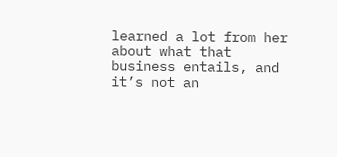learned a lot from her about what that business entails, and it’s not an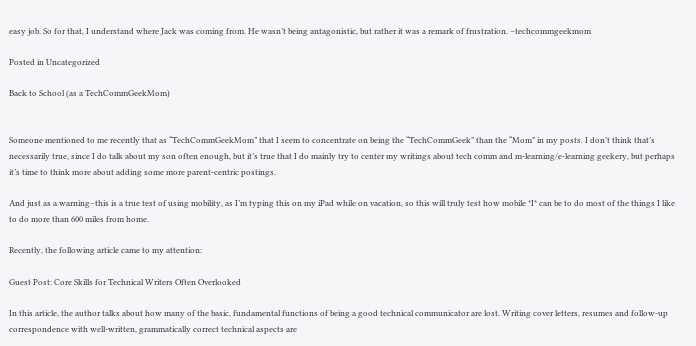easy job. So for that, I understand where Jack was coming from. He wasn’t being antagonistic, but rather it was a remark of frustration. –techcommgeekmom

Posted in Uncategorized

Back to School (as a TechCommGeekMom)


Someone mentioned to me recently that as “TechCommGeekMom” that I seem to concentrate on being the “TechCommGeek” than the “Mom” in my posts. I don’t think that’s necessarily true, since I do talk about my son often enough, but it’s true that I do mainly try to center my writings about tech comm and m-learning/e-learning geekery, but perhaps it’s time to think more about adding some more parent-centric postings.

And just as a warning–this is a true test of using mobility, as I’m typing this on my iPad while on vacation, so this will truly test how mobile *I* can be to do most of the things I like to do more than 600 miles from home.

Recently, the following article came to my attention:

Guest Post: Core Skills for Technical Writers Often Overlooked

In this article, the author talks about how many of the basic, fundamental functions of being a good technical communicator are lost. Writing cover letters, resumes and follow-up correspondence with well-written, grammatically correct technical aspects are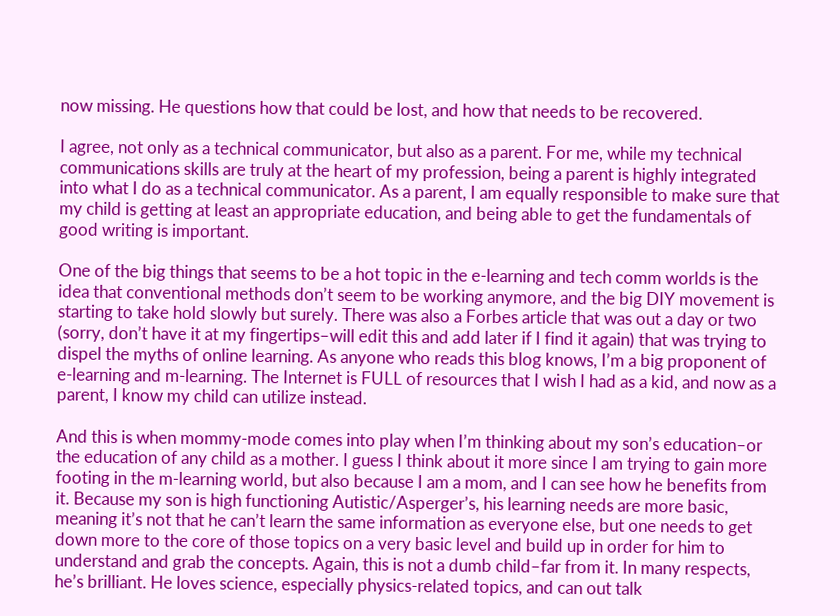now missing. He questions how that could be lost, and how that needs to be recovered.

I agree, not only as a technical communicator, but also as a parent. For me, while my technical communications skills are truly at the heart of my profession, being a parent is highly integrated into what I do as a technical communicator. As a parent, I am equally responsible to make sure that my child is getting at least an appropriate education, and being able to get the fundamentals of good writing is important.

One of the big things that seems to be a hot topic in the e-learning and tech comm worlds is the idea that conventional methods don’t seem to be working anymore, and the big DIY movement is starting to take hold slowly but surely. There was also a Forbes article that was out a day or two (sorry, don’t have it at my fingertips–will edit this and add later if I find it again) that was trying to dispel the myths of online learning. As anyone who reads this blog knows, I’m a big proponent of e-learning and m-learning. The Internet is FULL of resources that I wish I had as a kid, and now as a parent, I know my child can utilize instead.

And this is when mommy-mode comes into play when I’m thinking about my son’s education–or the education of any child as a mother. I guess I think about it more since I am trying to gain more footing in the m-learning world, but also because I am a mom, and I can see how he benefits from it. Because my son is high functioning Autistic/Asperger’s, his learning needs are more basic, meaning it’s not that he can’t learn the same information as everyone else, but one needs to get down more to the core of those topics on a very basic level and build up in order for him to understand and grab the concepts. Again, this is not a dumb child–far from it. In many respects, he’s brilliant. He loves science, especially physics-related topics, and can out talk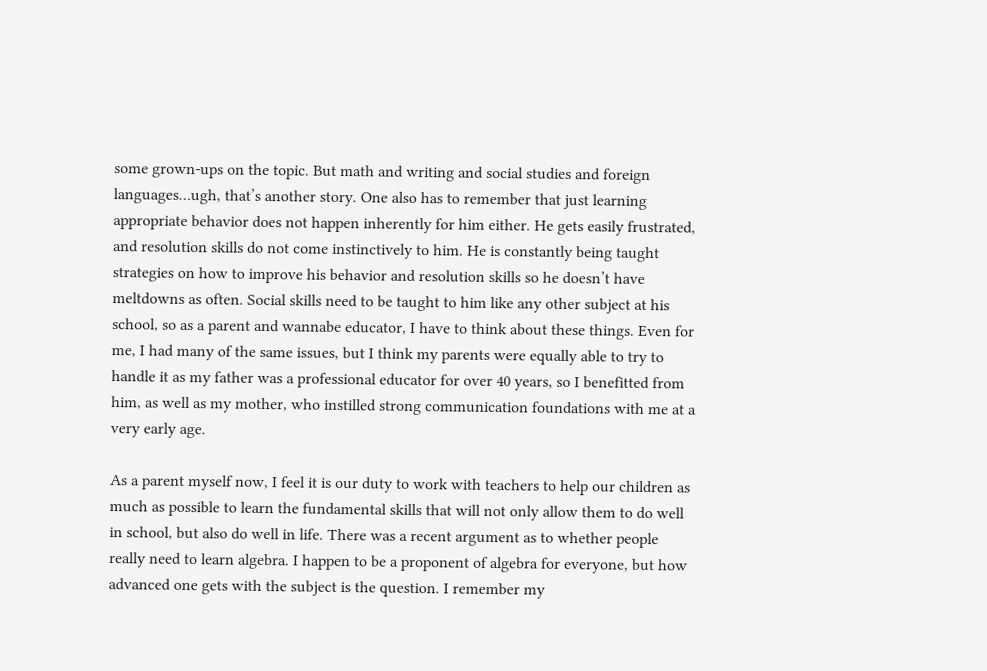some grown-ups on the topic. But math and writing and social studies and foreign languages…ugh, that’s another story. One also has to remember that just learning appropriate behavior does not happen inherently for him either. He gets easily frustrated, and resolution skills do not come instinctively to him. He is constantly being taught strategies on how to improve his behavior and resolution skills so he doesn’t have meltdowns as often. Social skills need to be taught to him like any other subject at his school, so as a parent and wannabe educator, I have to think about these things. Even for me, I had many of the same issues, but I think my parents were equally able to try to handle it as my father was a professional educator for over 40 years, so I benefitted from him, as well as my mother, who instilled strong communication foundations with me at a very early age.

As a parent myself now, I feel it is our duty to work with teachers to help our children as much as possible to learn the fundamental skills that will not only allow them to do well in school, but also do well in life. There was a recent argument as to whether people really need to learn algebra. I happen to be a proponent of algebra for everyone, but how advanced one gets with the subject is the question. I remember my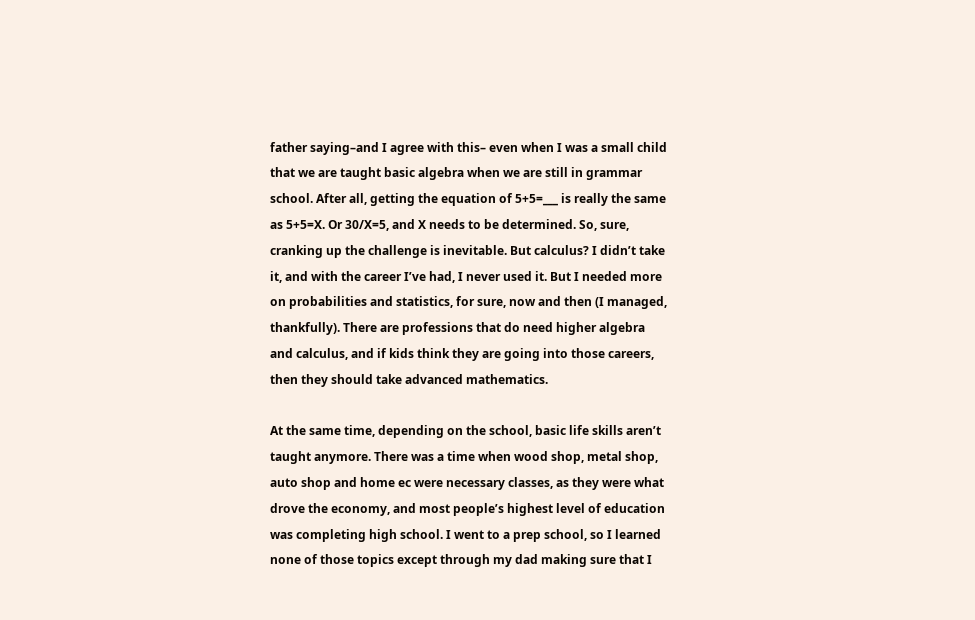father saying–and I agree with this– even when I was a small child that we are taught basic algebra when we are still in grammar school. After all, getting the equation of 5+5=___ is really the same as 5+5=X. Or 30/X=5, and X needs to be determined. So, sure, cranking up the challenge is inevitable. But calculus? I didn’t take it, and with the career I’ve had, I never used it. But I needed more on probabilities and statistics, for sure, now and then (I managed, thankfully). There are professions that do need higher algebra and calculus, and if kids think they are going into those careers, then they should take advanced mathematics.

At the same time, depending on the school, basic life skills aren’t taught anymore. There was a time when wood shop, metal shop, auto shop and home ec were necessary classes, as they were what drove the economy, and most people’s highest level of education was completing high school. I went to a prep school, so I learned none of those topics except through my dad making sure that I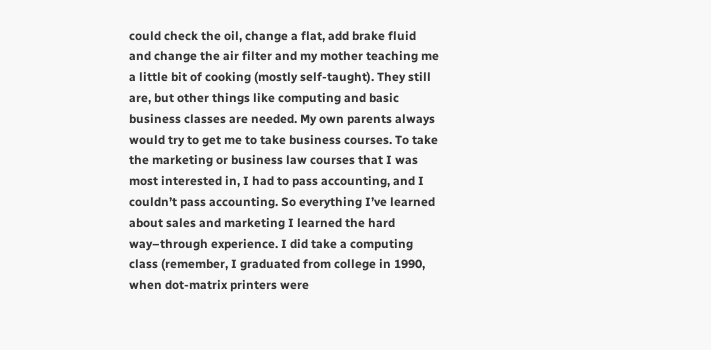could check the oil, change a flat, add brake fluid and change the air filter and my mother teaching me a little bit of cooking (mostly self-taught). They still are, but other things like computing and basic business classes are needed. My own parents always would try to get me to take business courses. To take the marketing or business law courses that I was most interested in, I had to pass accounting, and I couldn’t pass accounting. So everything I’ve learned about sales and marketing I learned the hard way–through experience. I did take a computing class (remember, I graduated from college in 1990, when dot-matrix printers were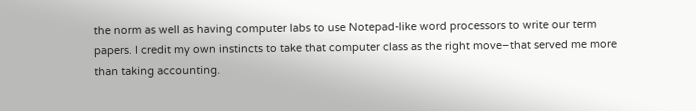the norm as well as having computer labs to use Notepad-like word processors to write our term papers. I credit my own instincts to take that computer class as the right move–that served me more than taking accounting.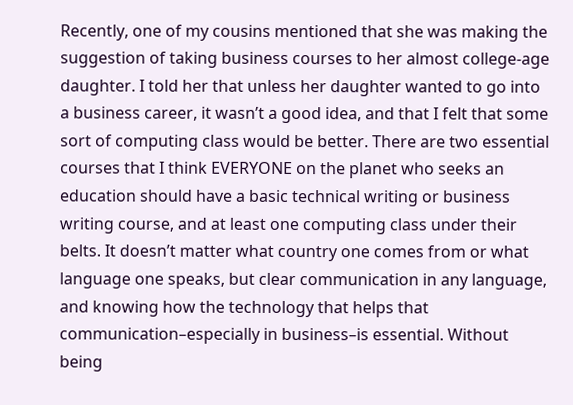Recently, one of my cousins mentioned that she was making the suggestion of taking business courses to her almost college-age daughter. I told her that unless her daughter wanted to go into a business career, it wasn’t a good idea, and that I felt that some sort of computing class would be better. There are two essential courses that I think EVERYONE on the planet who seeks an education should have a basic technical writing or business writing course, and at least one computing class under their belts. It doesn’t matter what country one comes from or what language one speaks, but clear communication in any language, and knowing how the technology that helps that communication–especially in business–is essential. Without being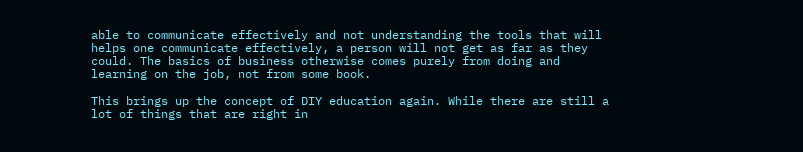able to communicate effectively and not understanding the tools that will helps one communicate effectively, a person will not get as far as they could. The basics of business otherwise comes purely from doing and learning on the job, not from some book.

This brings up the concept of DIY education again. While there are still a lot of things that are right in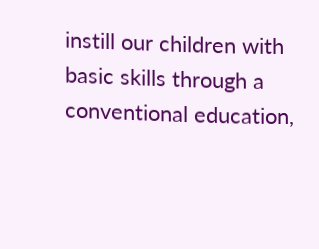instill our children with basic skills through a conventional education,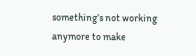something’s not working anymore to make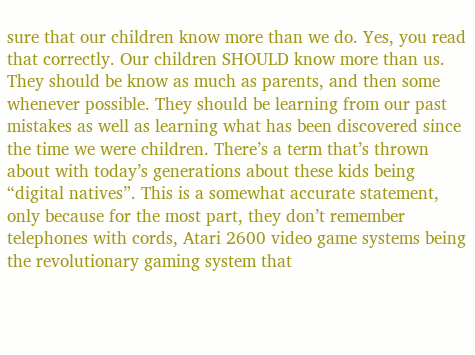sure that our children know more than we do. Yes, you read that correctly. Our children SHOULD know more than us. They should be know as much as parents, and then some whenever possible. They should be learning from our past mistakes as well as learning what has been discovered since the time we were children. There’s a term that’s thrown about with today’s generations about these kids being “digital natives”. This is a somewhat accurate statement, only because for the most part, they don’t remember telephones with cords, Atari 2600 video game systems being the revolutionary gaming system that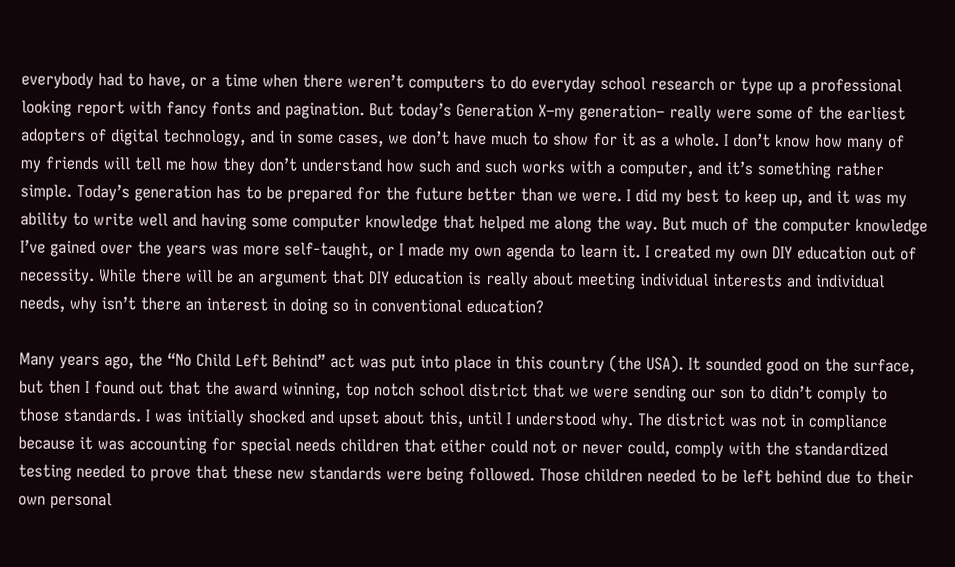everybody had to have, or a time when there weren’t computers to do everyday school research or type up a professional looking report with fancy fonts and pagination. But today’s Generation X–my generation– really were some of the earliest adopters of digital technology, and in some cases, we don’t have much to show for it as a whole. I don’t know how many of my friends will tell me how they don’t understand how such and such works with a computer, and it’s something rather simple. Today’s generation has to be prepared for the future better than we were. I did my best to keep up, and it was my ability to write well and having some computer knowledge that helped me along the way. But much of the computer knowledge I’ve gained over the years was more self-taught, or I made my own agenda to learn it. I created my own DIY education out of necessity. While there will be an argument that DIY education is really about meeting individual interests and individual needs, why isn’t there an interest in doing so in conventional education?

Many years ago, the “No Child Left Behind” act was put into place in this country (the USA). It sounded good on the surface, but then I found out that the award winning, top notch school district that we were sending our son to didn’t comply to those standards. I was initially shocked and upset about this, until I understood why. The district was not in compliance because it was accounting for special needs children that either could not or never could, comply with the standardized testing needed to prove that these new standards were being followed. Those children needed to be left behind due to their own personal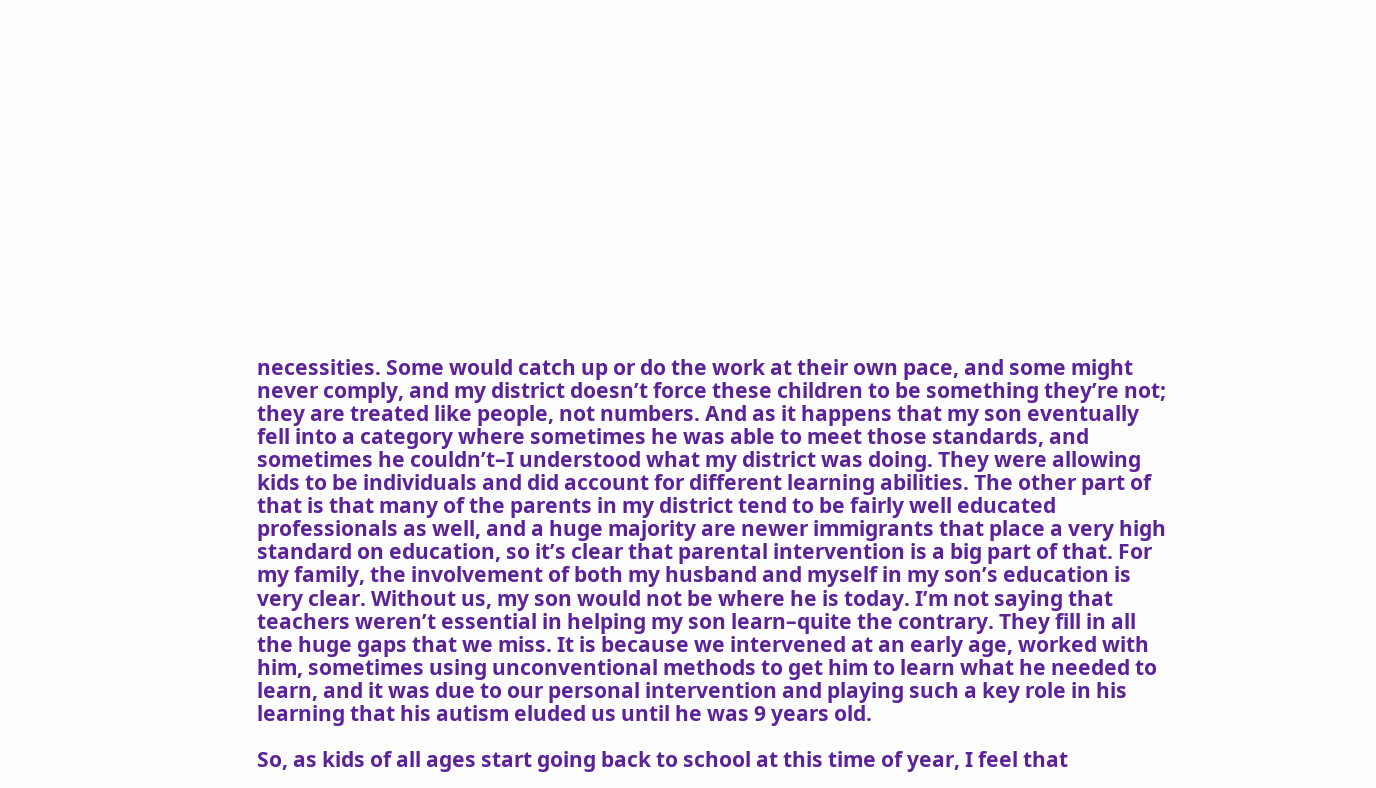necessities. Some would catch up or do the work at their own pace, and some might never comply, and my district doesn’t force these children to be something they’re not; they are treated like people, not numbers. And as it happens that my son eventually fell into a category where sometimes he was able to meet those standards, and sometimes he couldn’t–I understood what my district was doing. They were allowing kids to be individuals and did account for different learning abilities. The other part of that is that many of the parents in my district tend to be fairly well educated professionals as well, and a huge majority are newer immigrants that place a very high standard on education, so it’s clear that parental intervention is a big part of that. For my family, the involvement of both my husband and myself in my son’s education is very clear. Without us, my son would not be where he is today. I’m not saying that teachers weren’t essential in helping my son learn–quite the contrary. They fill in all the huge gaps that we miss. It is because we intervened at an early age, worked with him, sometimes using unconventional methods to get him to learn what he needed to learn, and it was due to our personal intervention and playing such a key role in his learning that his autism eluded us until he was 9 years old.

So, as kids of all ages start going back to school at this time of year, I feel that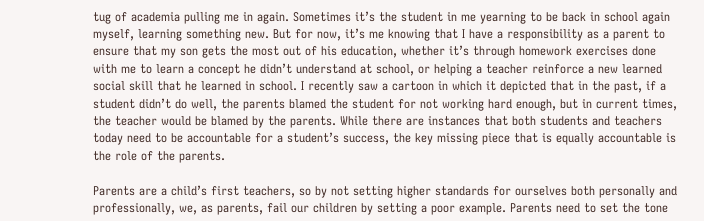tug of academia pulling me in again. Sometimes it’s the student in me yearning to be back in school again myself, learning something new. But for now, it’s me knowing that I have a responsibility as a parent to ensure that my son gets the most out of his education, whether it’s through homework exercises done with me to learn a concept he didn’t understand at school, or helping a teacher reinforce a new learned social skill that he learned in school. I recently saw a cartoon in which it depicted that in the past, if a student didn’t do well, the parents blamed the student for not working hard enough, but in current times, the teacher would be blamed by the parents. While there are instances that both students and teachers today need to be accountable for a student’s success, the key missing piece that is equally accountable is the role of the parents.

Parents are a child’s first teachers, so by not setting higher standards for ourselves both personally and professionally, we, as parents, fail our children by setting a poor example. Parents need to set the tone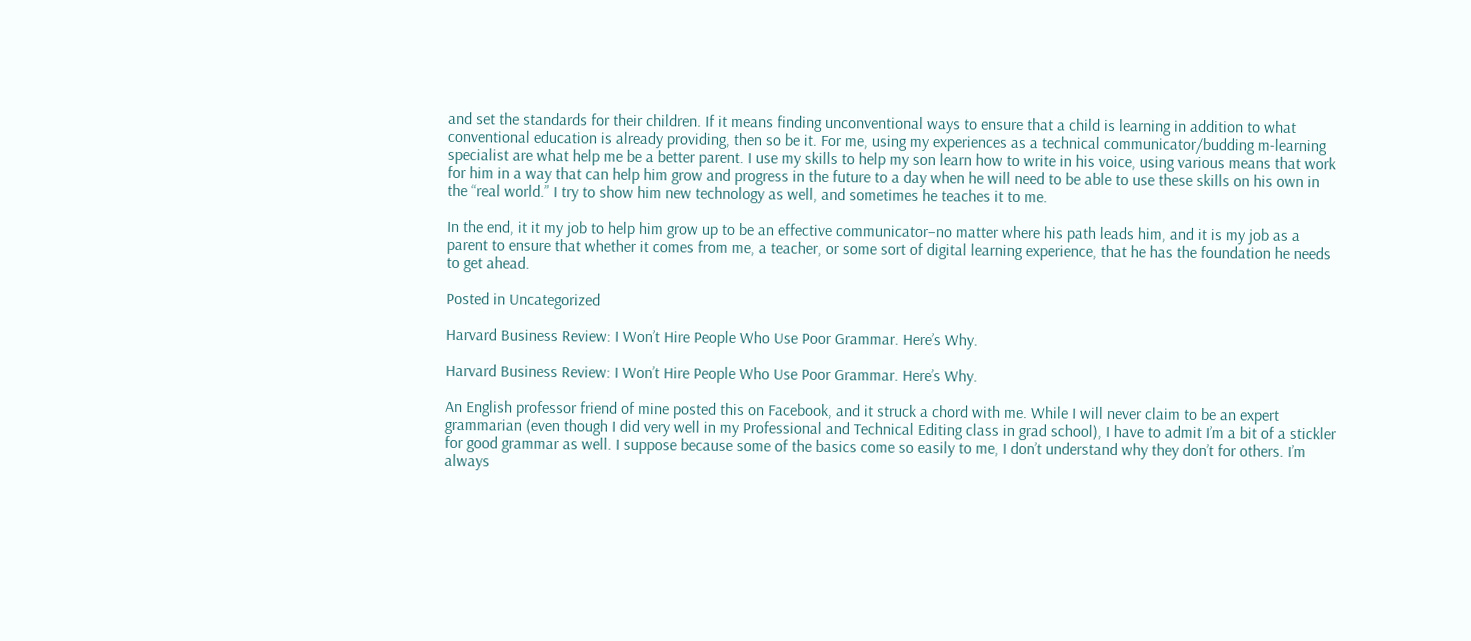and set the standards for their children. If it means finding unconventional ways to ensure that a child is learning in addition to what conventional education is already providing, then so be it. For me, using my experiences as a technical communicator/budding m-learning specialist are what help me be a better parent. I use my skills to help my son learn how to write in his voice, using various means that work for him in a way that can help him grow and progress in the future to a day when he will need to be able to use these skills on his own in the “real world.” I try to show him new technology as well, and sometimes he teaches it to me.

In the end, it it my job to help him grow up to be an effective communicator–no matter where his path leads him, and it is my job as a parent to ensure that whether it comes from me, a teacher, or some sort of digital learning experience, that he has the foundation he needs to get ahead.

Posted in Uncategorized

Harvard Business Review: I Won’t Hire People Who Use Poor Grammar. Here’s Why.

Harvard Business Review: I Won’t Hire People Who Use Poor Grammar. Here’s Why.

An English professor friend of mine posted this on Facebook, and it struck a chord with me. While I will never claim to be an expert grammarian (even though I did very well in my Professional and Technical Editing class in grad school), I have to admit I’m a bit of a stickler for good grammar as well. I suppose because some of the basics come so easily to me, I don’t understand why they don’t for others. I’m always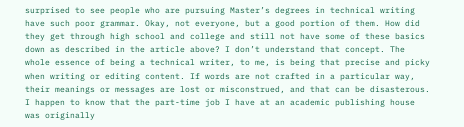surprised to see people who are pursuing Master’s degrees in technical writing have such poor grammar. Okay, not everyone, but a good portion of them. How did they get through high school and college and still not have some of these basics down as described in the article above? I don’t understand that concept. The whole essence of being a technical writer, to me, is being that precise and picky when writing or editing content. If words are not crafted in a particular way, their meanings or messages are lost or misconstrued, and that can be disasterous.  I happen to know that the part-time job I have at an academic publishing house was originally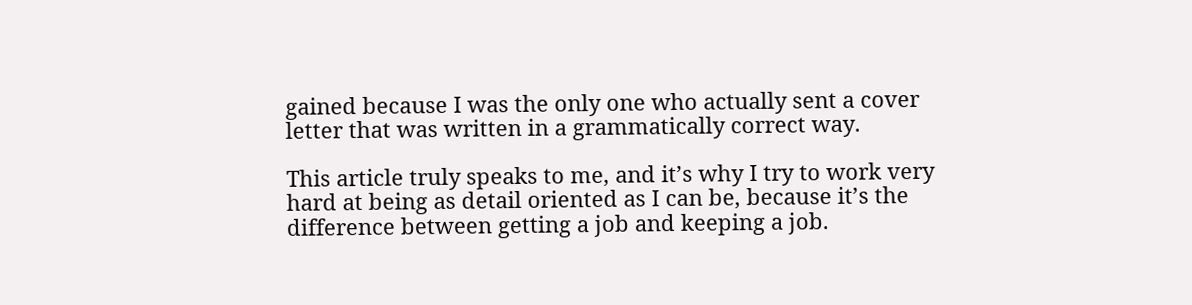gained because I was the only one who actually sent a cover letter that was written in a grammatically correct way.

This article truly speaks to me, and it’s why I try to work very hard at being as detail oriented as I can be, because it’s the difference between getting a job and keeping a job.